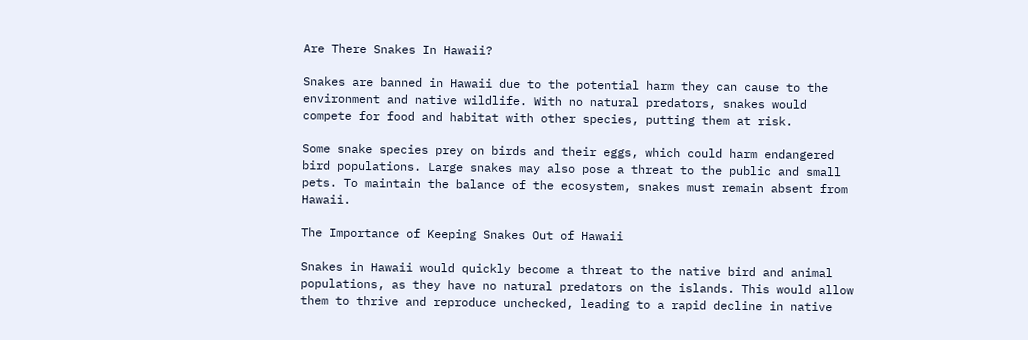Are There Snakes In Hawaii?

Snakes are banned in Hawaii due to the potential harm they can cause to the environment and native wildlife. With no natural predators, snakes would compete for food and habitat with other species, putting them at risk.

Some snake species prey on birds and their eggs, which could harm endangered bird populations. Large snakes may also pose a threat to the public and small pets. To maintain the balance of the ecosystem, snakes must remain absent from Hawaii.

The Importance of Keeping Snakes Out of Hawaii

Snakes in Hawaii would quickly become a threat to the native bird and animal populations, as they have no natural predators on the islands. This would allow them to thrive and reproduce unchecked, leading to a rapid decline in native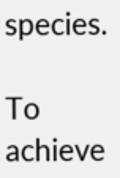species.

To achieve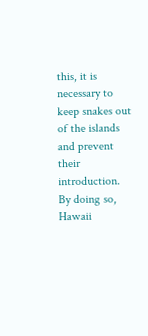this, it is necessary to keep snakes out of the islands and prevent their introduction. By doing so, Hawaii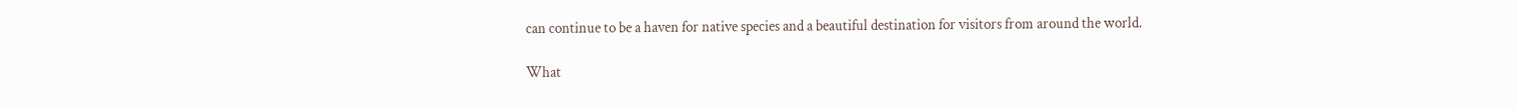can continue to be a haven for native species and a beautiful destination for visitors from around the world.

What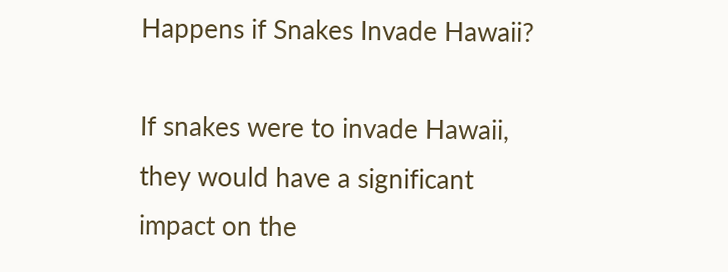Happens if Snakes Invade Hawaii?

If snakes were to invade Hawaii, they would have a significant impact on the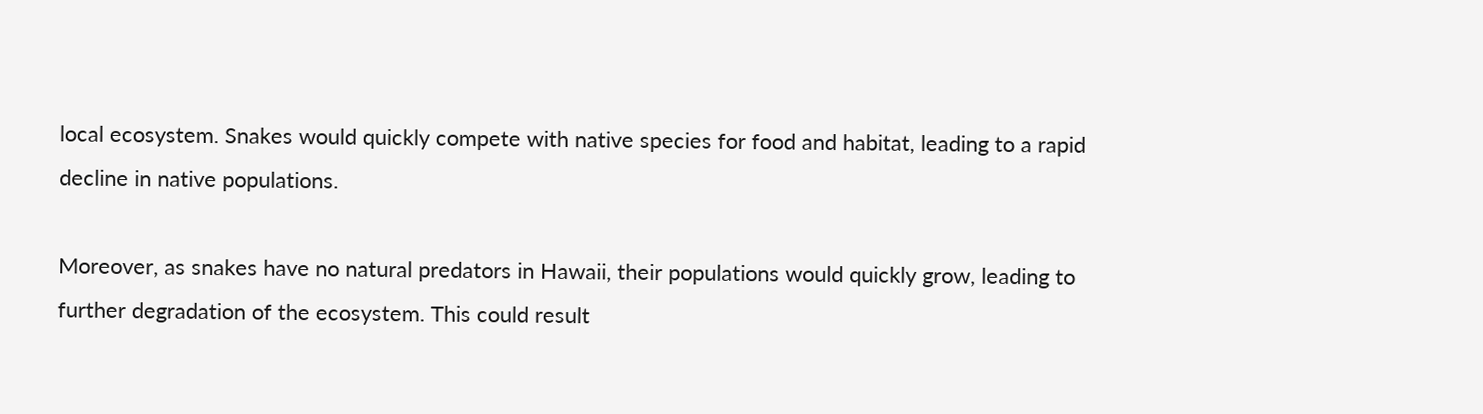local ecosystem. Snakes would quickly compete with native species for food and habitat, leading to a rapid decline in native populations.

Moreover, as snakes have no natural predators in Hawaii, their populations would quickly grow, leading to further degradation of the ecosystem. This could result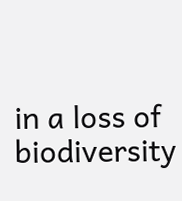in a loss of biodiversity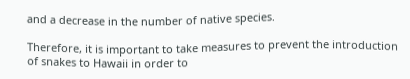and a decrease in the number of native species.

Therefore, it is important to take measures to prevent the introduction of snakes to Hawaii in order to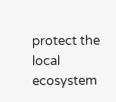protect the local ecosystem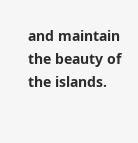and maintain the beauty of the islands.